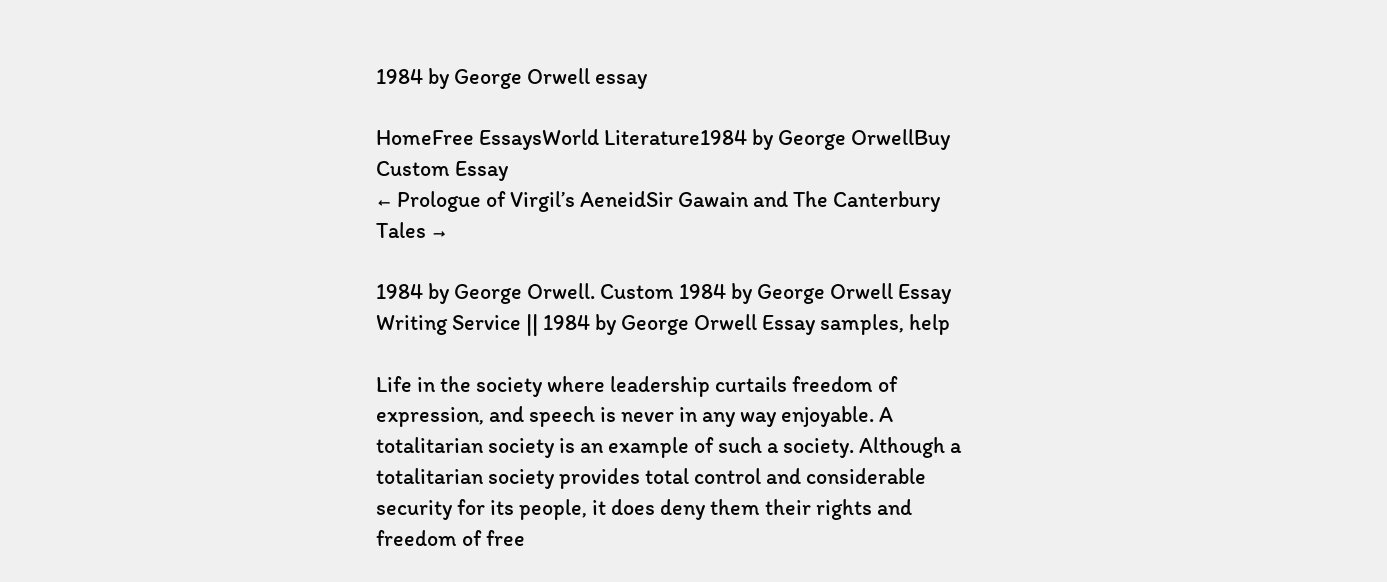1984 by George Orwell essay

HomeFree EssaysWorld Literature1984 by George OrwellBuy Custom Essay
← Prologue of Virgil’s AeneidSir Gawain and The Canterbury Tales →

1984 by George Orwell. Custom 1984 by George Orwell Essay Writing Service || 1984 by George Orwell Essay samples, help

Life in the society where leadership curtails freedom of expression, and speech is never in any way enjoyable. A totalitarian society is an example of such a society. Although a totalitarian society provides total control and considerable security for its people, it does deny them their rights and freedom of free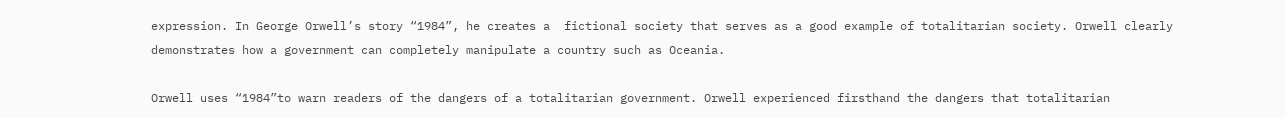expression. In George Orwell’s story “1984”, he creates a  fictional society that serves as a good example of totalitarian society. Orwell clearly demonstrates how a government can completely manipulate a country such as Oceania.

Orwell uses “1984”to warn readers of the dangers of a totalitarian government. Orwell experienced firsthand the dangers that totalitarian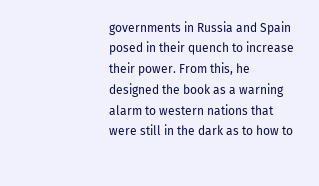governments in Russia and Spain posed in their quench to increase their power. From this, he designed the book as a warning alarm to western nations that were still in the dark as to how to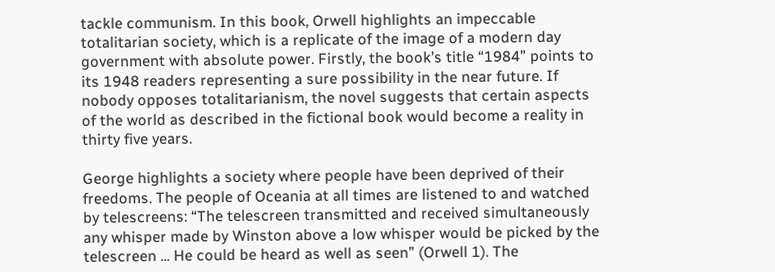tackle communism. In this book, Orwell highlights an impeccable totalitarian society, which is a replicate of the image of a modern day government with absolute power. Firstly, the book’s title “1984” points to its 1948 readers representing a sure possibility in the near future. If nobody opposes totalitarianism, the novel suggests that certain aspects of the world as described in the fictional book would become a reality in thirty five years.

George highlights a society where people have been deprived of their freedoms. The people of Oceania at all times are listened to and watched by telescreens: “The telescreen transmitted and received simultaneously any whisper made by Winston above a low whisper would be picked by the telescreen ... He could be heard as well as seen” (Orwell 1). The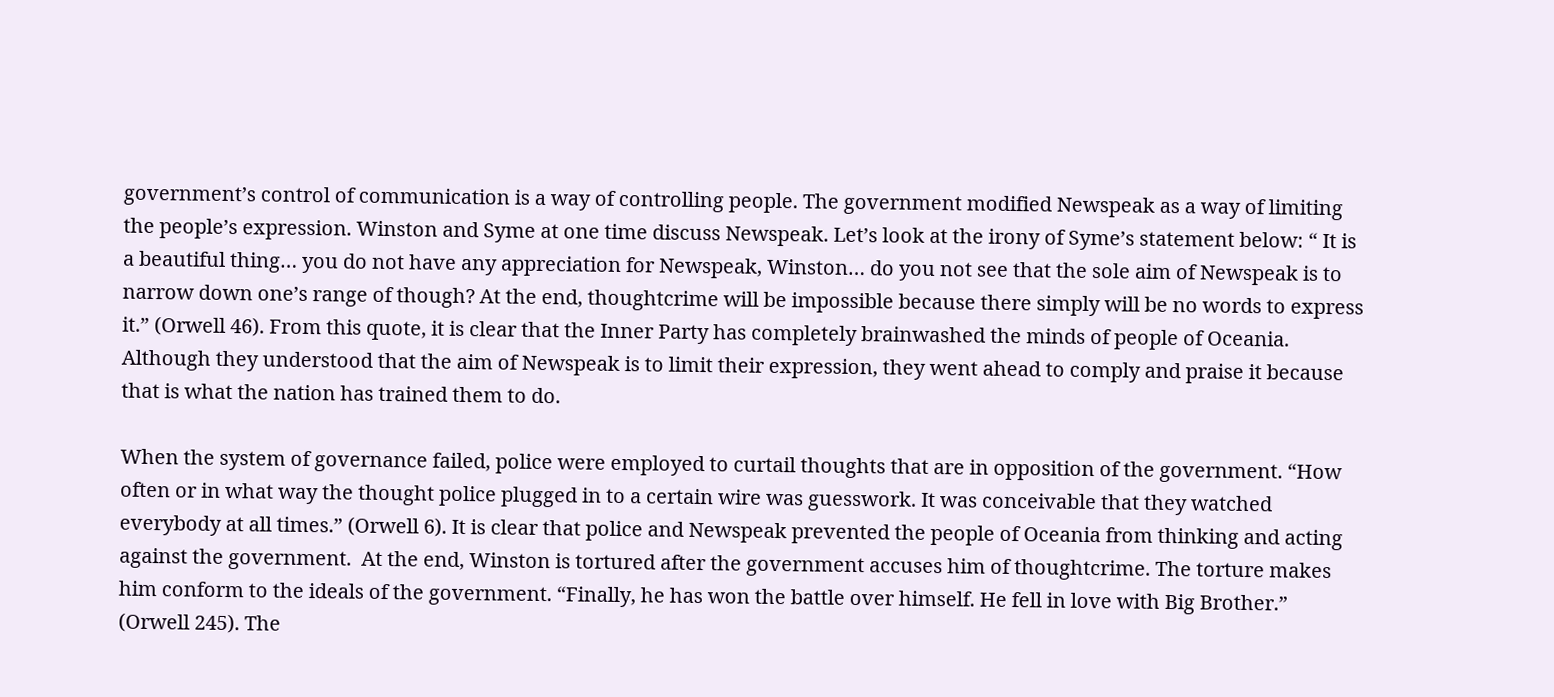government’s control of communication is a way of controlling people. The government modified Newspeak as a way of limiting the people’s expression. Winston and Syme at one time discuss Newspeak. Let’s look at the irony of Syme’s statement below: “ It is a beautiful thing… you do not have any appreciation for Newspeak, Winston… do you not see that the sole aim of Newspeak is to narrow down one’s range of though? At the end, thoughtcrime will be impossible because there simply will be no words to express it.” (Orwell 46). From this quote, it is clear that the Inner Party has completely brainwashed the minds of people of Oceania. Although they understood that the aim of Newspeak is to limit their expression, they went ahead to comply and praise it because that is what the nation has trained them to do.

When the system of governance failed, police were employed to curtail thoughts that are in opposition of the government. “How often or in what way the thought police plugged in to a certain wire was guesswork. It was conceivable that they watched everybody at all times.” (Orwell 6). It is clear that police and Newspeak prevented the people of Oceania from thinking and acting against the government.  At the end, Winston is tortured after the government accuses him of thoughtcrime. The torture makes him conform to the ideals of the government. “Finally, he has won the battle over himself. He fell in love with Big Brother.” (Orwell 245). The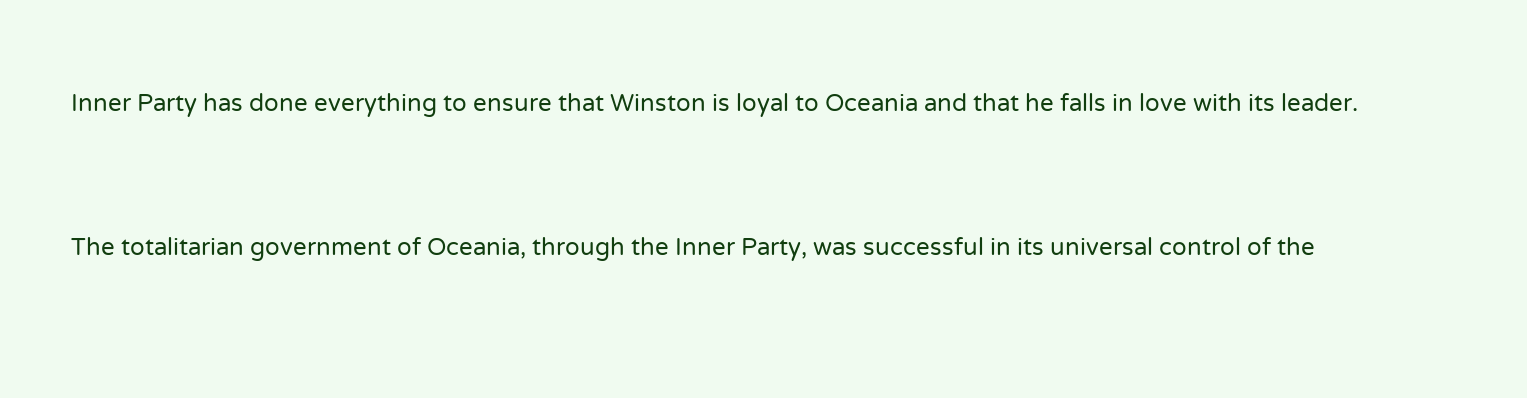Inner Party has done everything to ensure that Winston is loyal to Oceania and that he falls in love with its leader.


The totalitarian government of Oceania, through the Inner Party, was successful in its universal control of the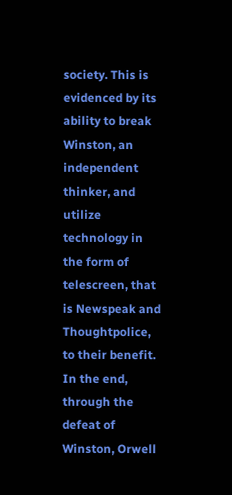society. This is evidenced by its ability to break Winston, an independent thinker, and utilize technology in the form of telescreen, that is Newspeak and Thoughtpolice, to their benefit. In the end, through the defeat of Winston, Orwell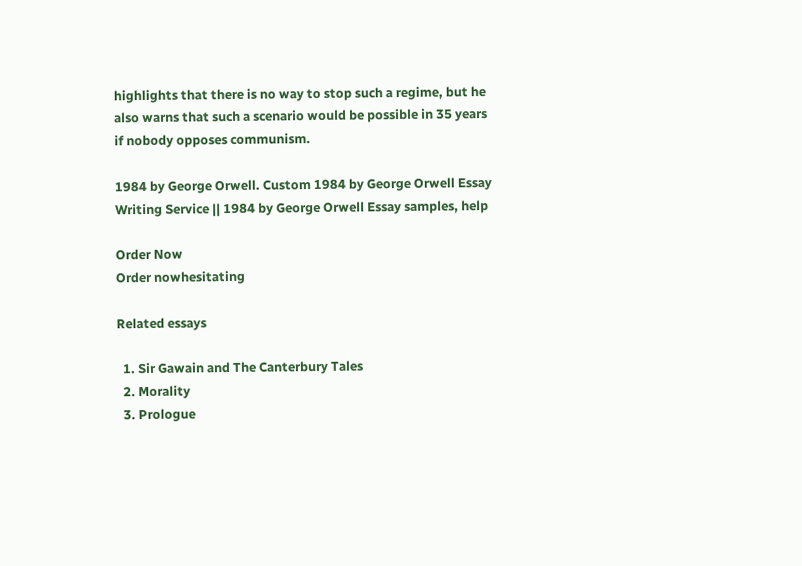highlights that there is no way to stop such a regime, but he also warns that such a scenario would be possible in 35 years if nobody opposes communism.

1984 by George Orwell. Custom 1984 by George Orwell Essay Writing Service || 1984 by George Orwell Essay samples, help

Order Now
Order nowhesitating

Related essays

  1. Sir Gawain and The Canterbury Tales
  2. Morality
  3. Prologue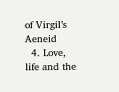of Virgil’s Aeneid
  4. Love, life and the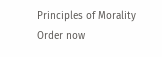Principles of Morality
Order now